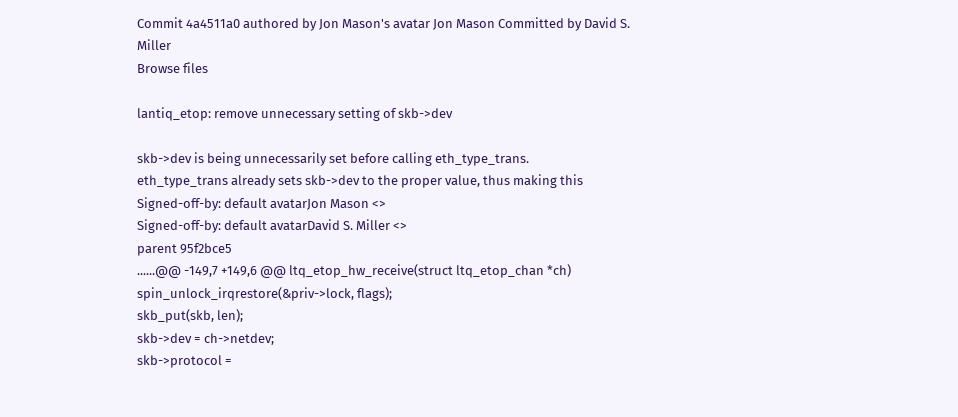Commit 4a4511a0 authored by Jon Mason's avatar Jon Mason Committed by David S. Miller
Browse files

lantiq_etop: remove unnecessary setting of skb->dev

skb->dev is being unnecessarily set before calling eth_type_trans.
eth_type_trans already sets skb->dev to the proper value, thus making this
Signed-off-by: default avatarJon Mason <>
Signed-off-by: default avatarDavid S. Miller <>
parent 95f2bce5
......@@ -149,7 +149,6 @@ ltq_etop_hw_receive(struct ltq_etop_chan *ch)
spin_unlock_irqrestore(&priv->lock, flags);
skb_put(skb, len);
skb->dev = ch->netdev;
skb->protocol =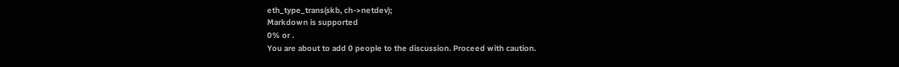eth_type_trans(skb, ch->netdev);
Markdown is supported
0% or .
You are about to add 0 people to the discussion. Proceed with caution.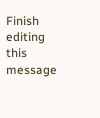Finish editing this message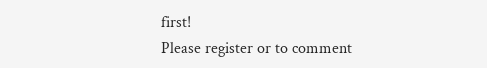first!
Please register or to comment